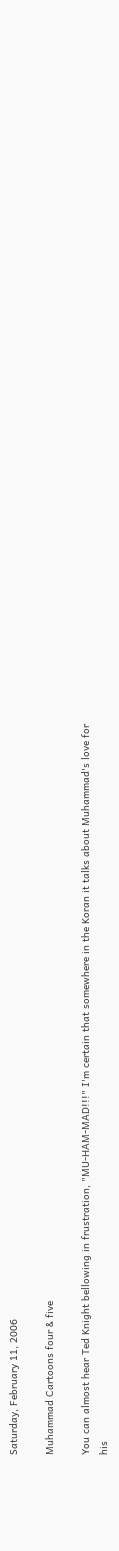Saturday, February 11, 2006

Muhammad Cartoons four & five

You can almost hear Ted Knight bellowing in frustration, "MU-HAM-MAD!!!" I'm certain that somewhere in the Koran it talks about Muhammad's love for his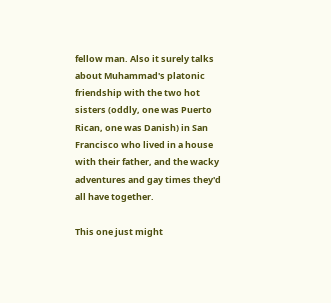fellow man. Also it surely talks about Muhammad's platonic friendship with the two hot sisters (oddly, one was Puerto Rican, one was Danish) in San Francisco who lived in a house with their father, and the wacky adventures and gay times they'd all have together.

This one just might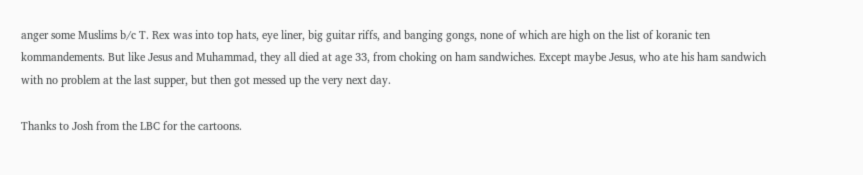anger some Muslims b/c T. Rex was into top hats, eye liner, big guitar riffs, and banging gongs, none of which are high on the list of koranic ten kommandements. But like Jesus and Muhammad, they all died at age 33, from choking on ham sandwiches. Except maybe Jesus, who ate his ham sandwich with no problem at the last supper, but then got messed up the very next day.

Thanks to Josh from the LBC for the cartoons.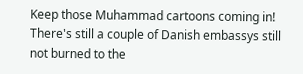Keep those Muhammad cartoons coming in! There's still a couple of Danish embassys still not burned to the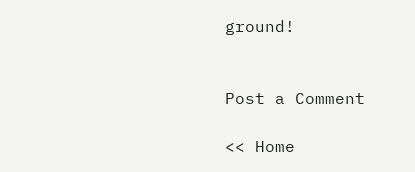ground!


Post a Comment

<< Home